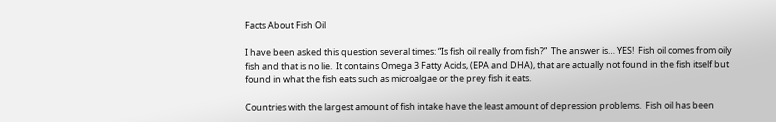Facts About Fish Oil

I have been asked this question several times: “Is fish oil really from fish?”  The answer is… YES!  Fish oil comes from oily fish and that is no lie.  It contains Omega 3 Fatty Acids, (EPA and DHA), that are actually not found in the fish itself but found in what the fish eats such as microalgae or the prey fish it eats.

Countries with the largest amount of fish intake have the least amount of depression problems.  Fish oil has been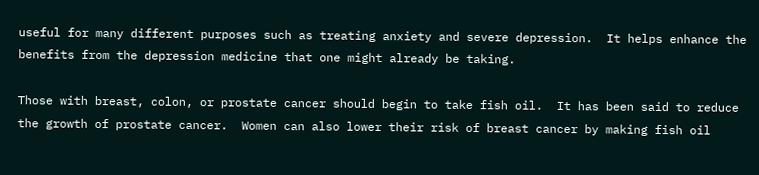useful for many different purposes such as treating anxiety and severe depression.  It helps enhance the benefits from the depression medicine that one might already be taking.

Those with breast, colon, or prostate cancer should begin to take fish oil.  It has been said to reduce the growth of prostate cancer.  Women can also lower their risk of breast cancer by making fish oil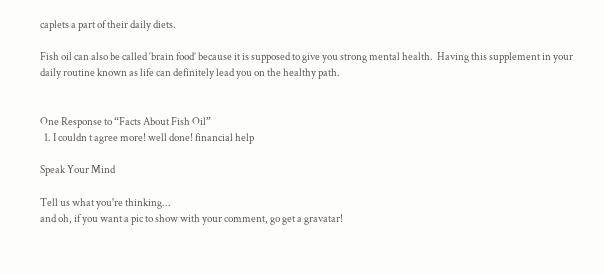caplets a part of their daily diets.

Fish oil can also be called ‘brain food’ because it is supposed to give you strong mental health.  Having this supplement in your daily routine known as life can definitely lead you on the healthy path.


One Response to “Facts About Fish Oil”
  1. I couldn t agree more! well done! financial help

Speak Your Mind

Tell us what you're thinking...
and oh, if you want a pic to show with your comment, go get a gravatar!